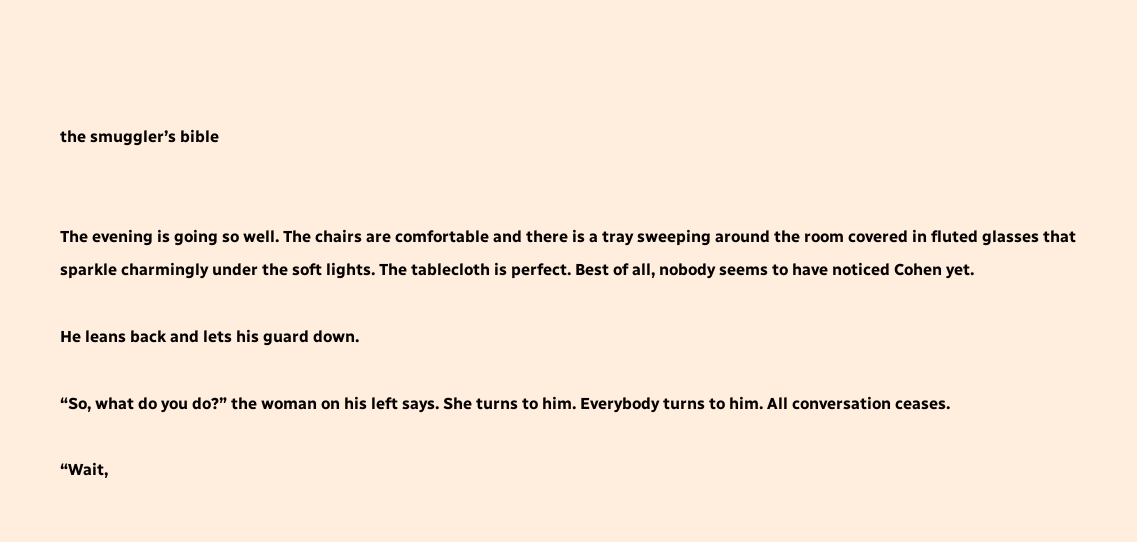the smuggler’s bible


The evening is going so well. The chairs are comfortable and there is a tray sweeping around the room covered in fluted glasses that sparkle charmingly under the soft lights. The tablecloth is perfect. Best of all, nobody seems to have noticed Cohen yet.

He leans back and lets his guard down.

“So, what do you do?” the woman on his left says. She turns to him. Everybody turns to him. All conversation ceases.

“Wait,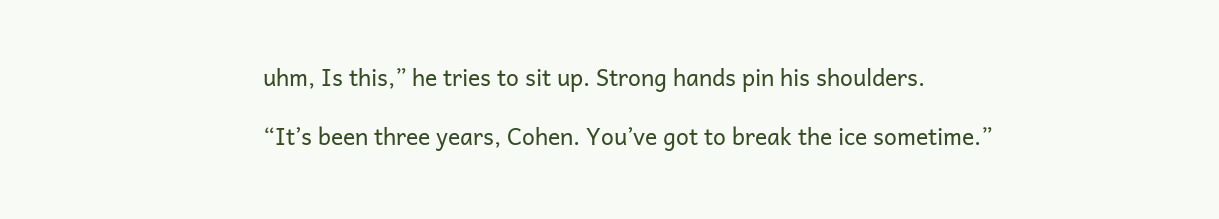uhm, Is this,” he tries to sit up. Strong hands pin his shoulders.

“It’s been three years, Cohen. You’ve got to break the ice sometime.”